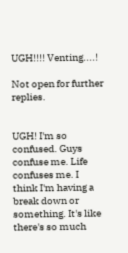UGH!!!! Venting....!

Not open for further replies.


UGH! I'm so confused. Guys confuse me. Life confuses me. I think I'm having a break down or something. It's like there's so much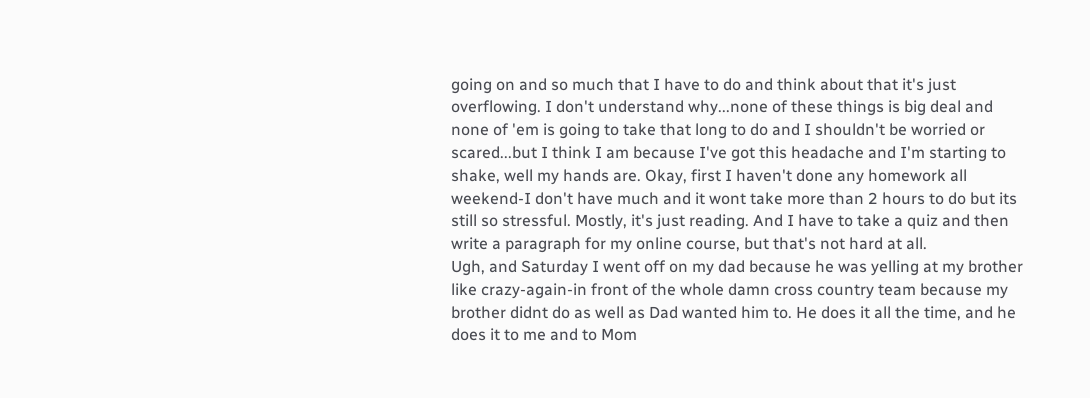going on and so much that I have to do and think about that it's just overflowing. I don't understand why...none of these things is big deal and none of 'em is going to take that long to do and I shouldn't be worried or scared...but I think I am because I've got this headache and I'm starting to shake, well my hands are. Okay, first I haven't done any homework all weekend-I don't have much and it wont take more than 2 hours to do but its still so stressful. Mostly, it's just reading. And I have to take a quiz and then write a paragraph for my online course, but that's not hard at all.
Ugh, and Saturday I went off on my dad because he was yelling at my brother like crazy-again-in front of the whole damn cross country team because my brother didnt do as well as Dad wanted him to. He does it all the time, and he does it to me and to Mom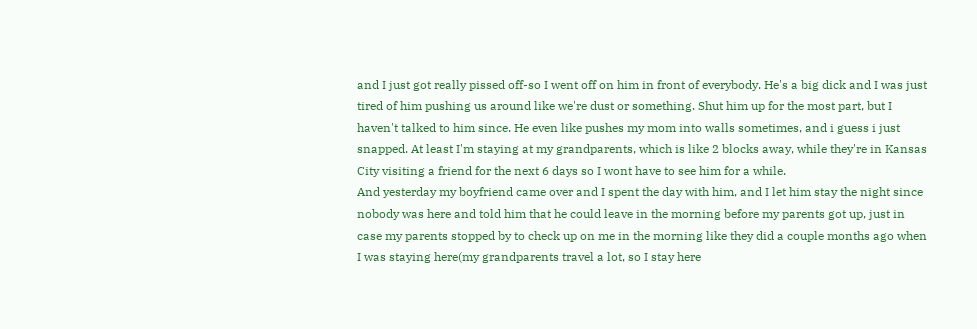and I just got really pissed off-so I went off on him in front of everybody. He's a big dick and I was just tired of him pushing us around like we're dust or something. Shut him up for the most part, but I haven't talked to him since. He even like pushes my mom into walls sometimes, and i guess i just snapped. At least I'm staying at my grandparents, which is like 2 blocks away, while they're in Kansas City visiting a friend for the next 6 days so I wont have to see him for a while.
And yesterday my boyfriend came over and I spent the day with him, and I let him stay the night since nobody was here and told him that he could leave in the morning before my parents got up, just in case my parents stopped by to check up on me in the morning like they did a couple months ago when I was staying here(my grandparents travel a lot, so I stay here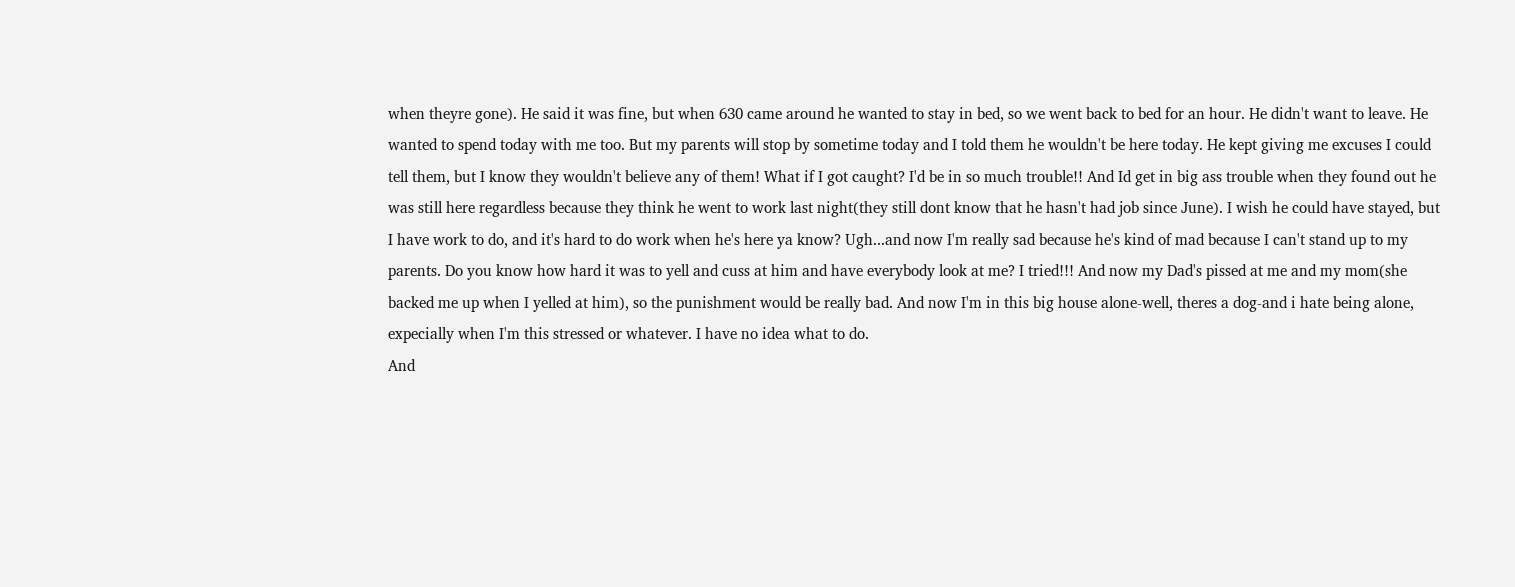when theyre gone). He said it was fine, but when 630 came around he wanted to stay in bed, so we went back to bed for an hour. He didn't want to leave. He wanted to spend today with me too. But my parents will stop by sometime today and I told them he wouldn't be here today. He kept giving me excuses I could tell them, but I know they wouldn't believe any of them! What if I got caught? I'd be in so much trouble!! And Id get in big ass trouble when they found out he was still here regardless because they think he went to work last night(they still dont know that he hasn't had job since June). I wish he could have stayed, but I have work to do, and it's hard to do work when he's here ya know? Ugh...and now I'm really sad because he's kind of mad because I can't stand up to my parents. Do you know how hard it was to yell and cuss at him and have everybody look at me? I tried!!! And now my Dad's pissed at me and my mom(she backed me up when I yelled at him), so the punishment would be really bad. And now I'm in this big house alone-well, theres a dog-and i hate being alone, expecially when I'm this stressed or whatever. I have no idea what to do.
And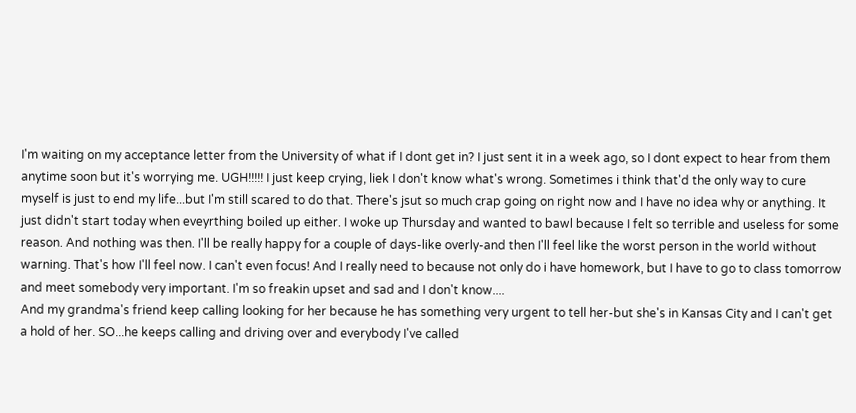I'm waiting on my acceptance letter from the University of what if I dont get in? I just sent it in a week ago, so I dont expect to hear from them anytime soon but it's worrying me. UGH!!!!! I just keep crying, liek I don't know what's wrong. Sometimes i think that'd the only way to cure myself is just to end my life...but I'm still scared to do that. There's jsut so much crap going on right now and I have no idea why or anything. It just didn't start today when eveyrthing boiled up either. I woke up Thursday and wanted to bawl because I felt so terrible and useless for some reason. And nothing was then. I'll be really happy for a couple of days-like overly-and then I'll feel like the worst person in the world without warning. That's how I'll feel now. I can't even focus! And I really need to because not only do i have homework, but I have to go to class tomorrow and meet somebody very important. I'm so freakin upset and sad and I don't know....
And my grandma's friend keep calling looking for her because he has something very urgent to tell her-but she's in Kansas City and I can't get a hold of her. SO...he keeps calling and driving over and everybody I've called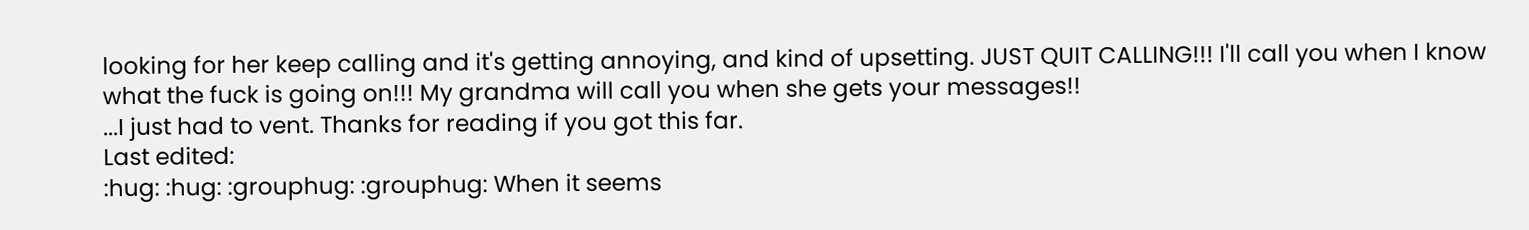looking for her keep calling and it's getting annoying, and kind of upsetting. JUST QUIT CALLING!!! I'll call you when I know what the fuck is going on!!! My grandma will call you when she gets your messages!!
...I just had to vent. Thanks for reading if you got this far.
Last edited:
:hug: :hug: :grouphug: :grouphug: When it seems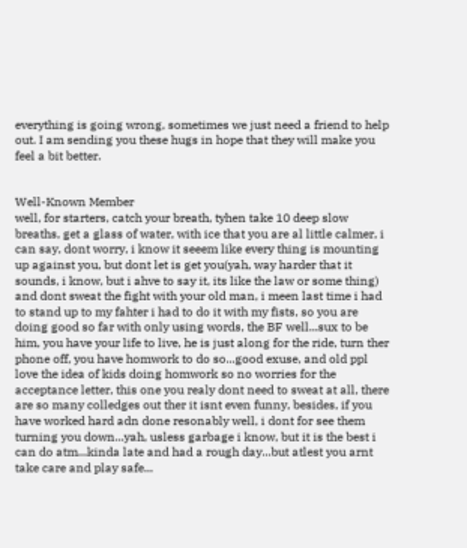everything is going wrong, sometimes we just need a friend to help out. I am sending you these hugs in hope that they will make you feel a bit better.


Well-Known Member
well, for starters, catch your breath, tyhen take 10 deep slow breaths, get a glass of water, with ice that you are al little calmer, i can say, dont worry, i know it seeem like every thing is mounting up against you, but dont let is get you(yah, way harder that it sounds, i know, but i ahve to say it, its like the law or some thing) and dont sweat the fight with your old man, i meen last time i had to stand up to my fahter i had to do it with my fists, so you are doing good so far with only using words, the BF well...sux to be him, you have your life to live, he is just along for the ride, turn ther phone off, you have homwork to do so...good exuse, and old ppl love the idea of kids doing homwork so no worries for the acceptance letter, this one you realy dont need to sweat at all, there are so many colledges out ther it isnt even funny, besides, if you have worked hard adn done resonably well, i dont for see them turning you down...yah, usless garbage i know, but it is the best i can do atm...kinda late and had a rough day...but atlest you arnt take care and play safe...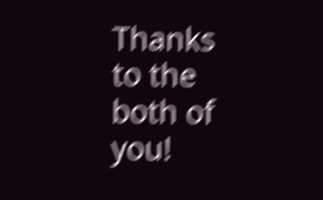Thanks to the both of you!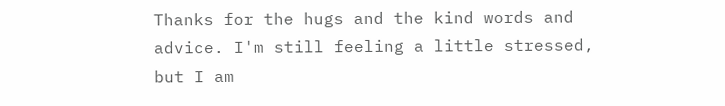Thanks for the hugs and the kind words and advice. I'm still feeling a little stressed, but I am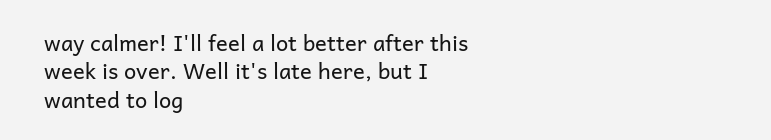way calmer! I'll feel a lot better after this week is over. Well it's late here, but I wanted to log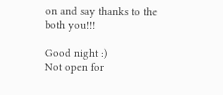on and say thanks to the both you!!!

Good night :)
Not open for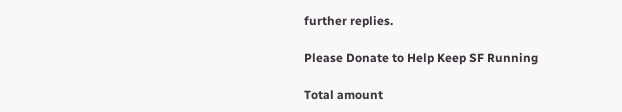further replies.

Please Donate to Help Keep SF Running

Total amount